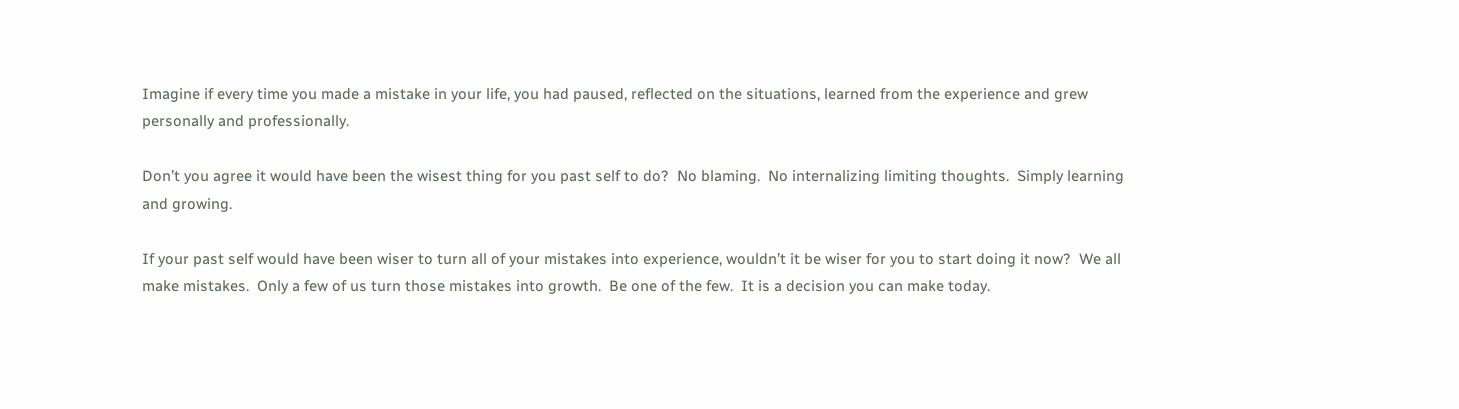Imagine if every time you made a mistake in your life, you had paused, reflected on the situations, learned from the experience and grew personally and professionally.

Don’t you agree it would have been the wisest thing for you past self to do?  No blaming.  No internalizing limiting thoughts.  Simply learning and growing.

If your past self would have been wiser to turn all of your mistakes into experience, wouldn’t it be wiser for you to start doing it now?  We all make mistakes.  Only a few of us turn those mistakes into growth.  Be one of the few.  It is a decision you can make today.